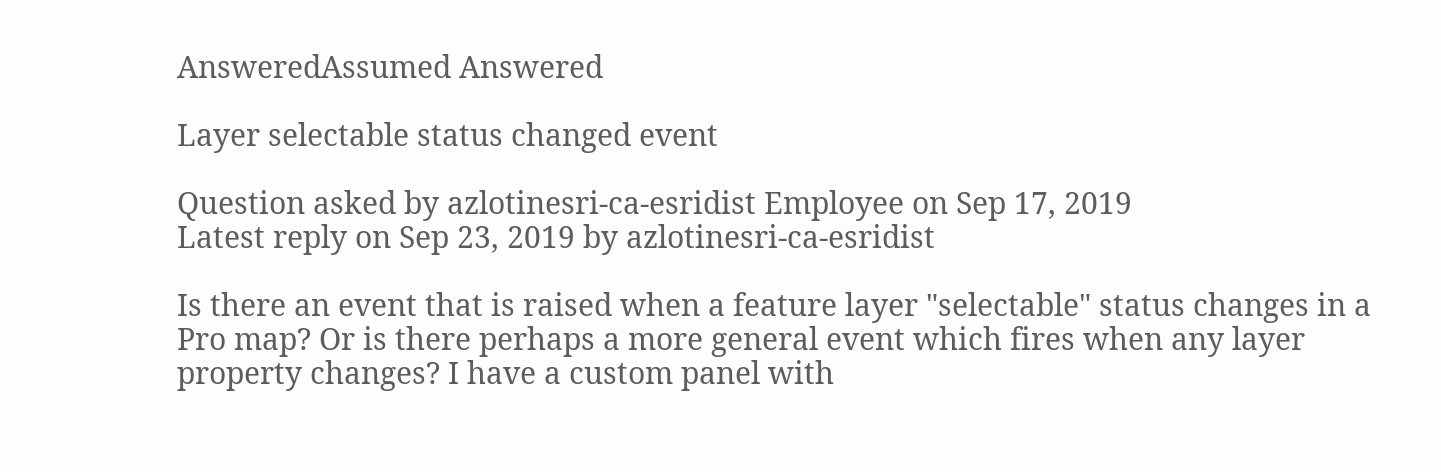AnsweredAssumed Answered

Layer selectable status changed event

Question asked by azlotinesri-ca-esridist Employee on Sep 17, 2019
Latest reply on Sep 23, 2019 by azlotinesri-ca-esridist

Is there an event that is raised when a feature layer "selectable" status changes in a Pro map? Or is there perhaps a more general event which fires when any layer property changes? I have a custom panel with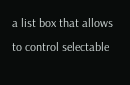a list box that allows to control selectable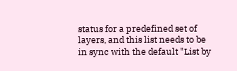status for a predefined set of layers, and this list needs to be in sync with the default "List by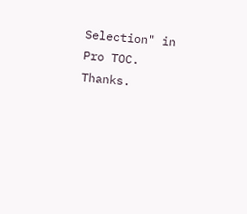Selection" in Pro TOC. Thanks.